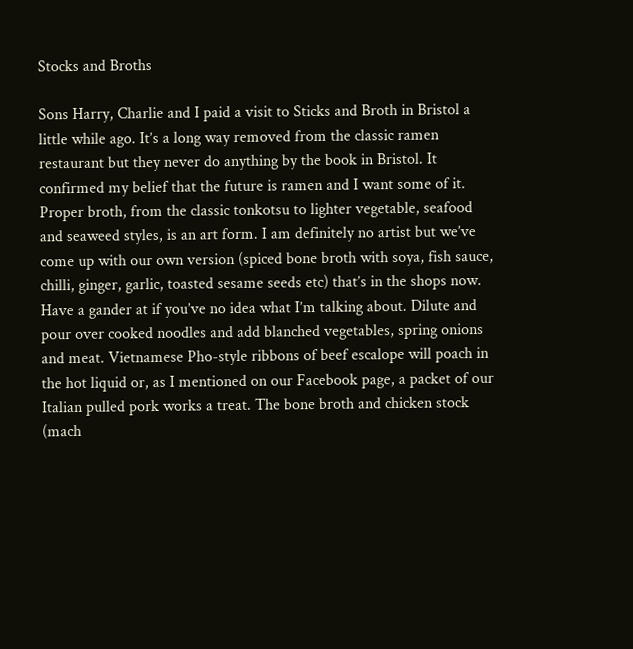Stocks and Broths

Sons Harry, Charlie and I paid a visit to Sticks and Broth in Bristol a little while ago. It’s a long way removed from the classic ramen restaurant but they never do anything by the book in Bristol. It confirmed my belief that the future is ramen and I want some of it. Proper broth, from the classic tonkotsu to lighter vegetable, seafood and seaweed styles, is an art form. I am definitely no artist but we’ve come up with our own version (spiced bone broth with soya, fish sauce, chilli, ginger, garlic, toasted sesame seeds etc) that’s in the shops now. Have a gander at if you’ve no idea what I’m talking about. Dilute and pour over cooked noodles and add blanched vegetables, spring onions and meat. Vietnamese Pho-style ribbons of beef escalope will poach in the hot liquid or, as I mentioned on our Facebook page, a packet of our Italian pulled pork works a treat. The bone broth and chicken stock (mach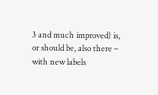3 and much improved) is, or should be, also there – with new labels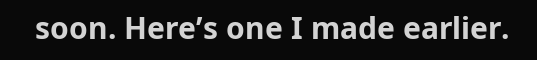soon. Here’s one I made earlier.